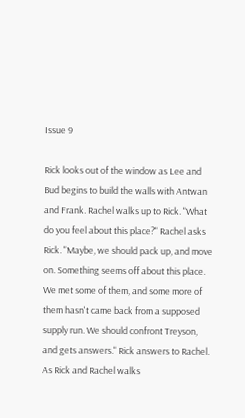Issue 9

Rick looks out of the window as Lee and Bud begins to build the walls with Antwan and Frank. Rachel walks up to Rick. "What do you feel about this place?" Rachel asks Rick. "Maybe, we should pack up, and move on. Something seems off about this place. We met some of them, and some more of them hasn't came back from a supposed supply run. We should confront Treyson, and gets answers." Rick answers to Rachel. As Rick and Rachel walks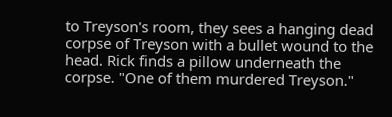to Treyson's room, they sees a hanging dead corpse of Treyson with a bullet wound to the head. Rick finds a pillow underneath the corpse. "One of them murdered Treyson."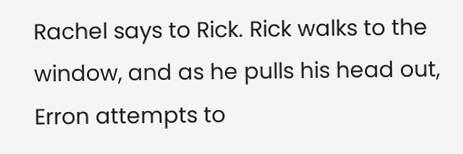Rachel says to Rick. Rick walks to the window, and as he pulls his head out, Erron attempts to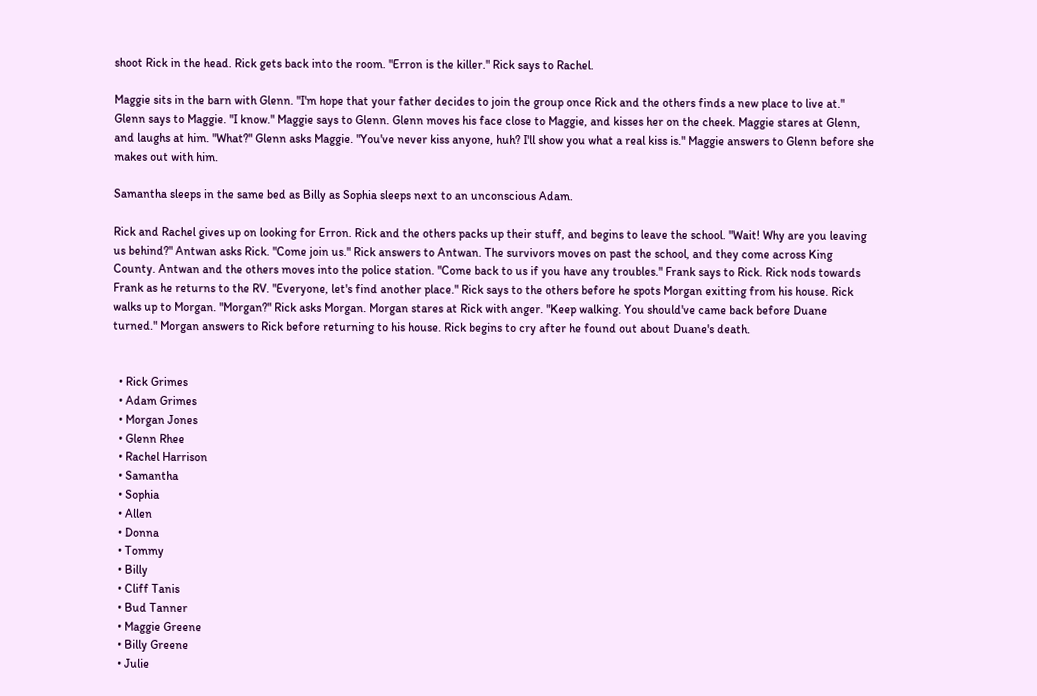shoot Rick in the head. Rick gets back into the room. "Erron is the killer." Rick says to Rachel.

Maggie sits in the barn with Glenn. "I'm hope that your father decides to join the group once Rick and the others finds a new place to live at." Glenn says to Maggie. "I know." Maggie says to Glenn. Glenn moves his face close to Maggie, and kisses her on the cheek. Maggie stares at Glenn, and laughs at him. "What?" Glenn asks Maggie. "You've never kiss anyone, huh? I'll show you what a real kiss is." Maggie answers to Glenn before she makes out with him.

Samantha sleeps in the same bed as Billy as Sophia sleeps next to an unconscious Adam.

Rick and Rachel gives up on looking for Erron. Rick and the others packs up their stuff, and begins to leave the school. "Wait! Why are you leaving us behind?" Antwan asks Rick. "Come join us." Rick answers to Antwan. The survivors moves on past the school, and they come across King County. Antwan and the others moves into the police station. "Come back to us if you have any troubles." Frank says to Rick. Rick nods towards Frank as he returns to the RV. "Everyone, let's find another place." Rick says to the others before he spots Morgan exitting from his house. Rick walks up to Morgan. "Morgan?" Rick asks Morgan. Morgan stares at Rick with anger. "Keep walking. You should've came back before Duane turned." Morgan answers to Rick before returning to his house. Rick begins to cry after he found out about Duane's death.


  • Rick Grimes
  • Adam Grimes
  • Morgan Jones
  • Glenn Rhee
  • Rachel Harrison
  • Samantha
  • Sophia
  • Allen
  • Donna
  • Tommy
  • Billy
  • Cliff Tanis
  • Bud Tanner
  • Maggie Greene
  • Billy Greene
  • Julie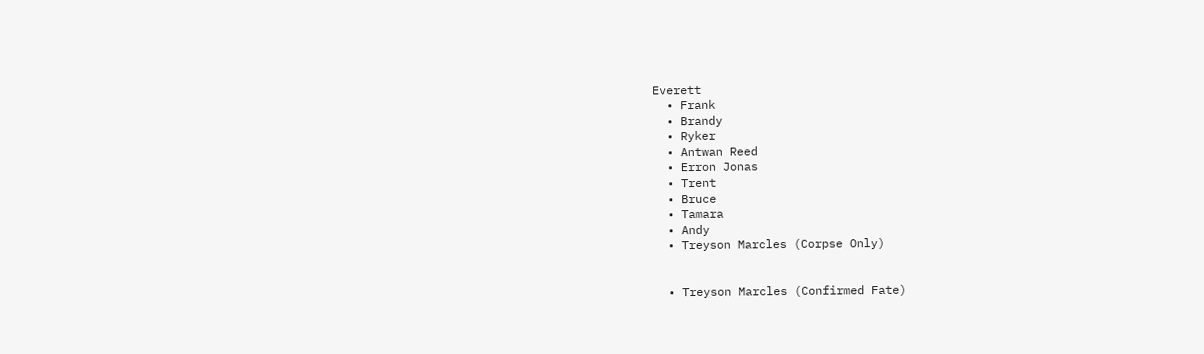Everett
  • Frank
  • Brandy
  • Ryker
  • Antwan Reed
  • Erron Jonas
  • Trent
  • Bruce
  • Tamara
  • Andy
  • Treyson Marcles (Corpse Only)


  • Treyson Marcles (Confirmed Fate)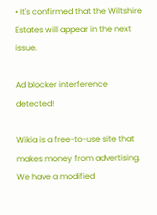• It's confirmed that the Wiltshire Estates will appear in the next issue.

Ad blocker interference detected!

Wikia is a free-to-use site that makes money from advertising. We have a modified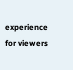experience for viewers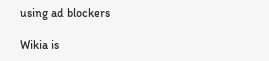using ad blockers

Wikia is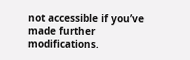not accessible if you’ve made further modifications.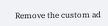Remove the custom ad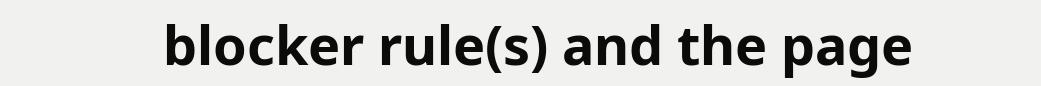blocker rule(s) and the page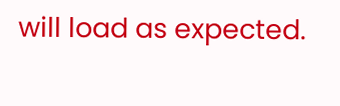will load as expected.